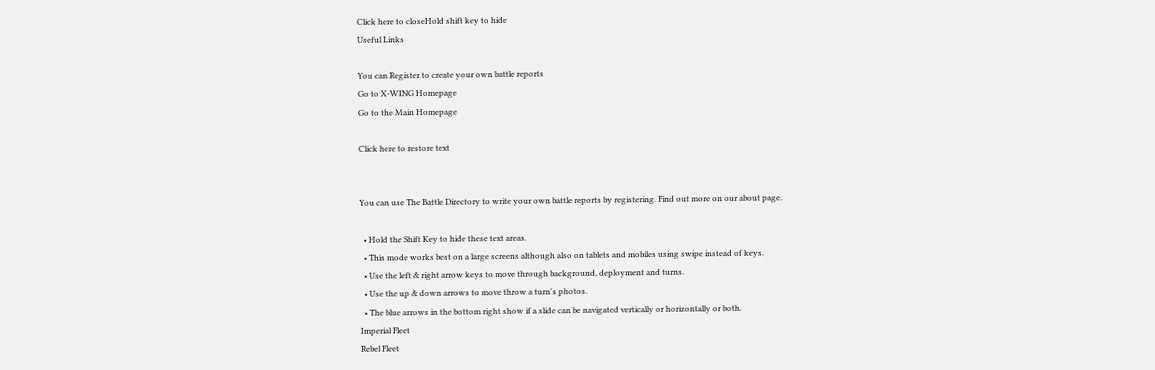Click here to closeHold shift key to hide
Useful Links

You can Register to create your own battle reports
Go to X-WING Homepage
Go to the Main Homepage

Click here to restore text


You can use The Battle Directory to write your own battle reports by registering. Find out more on our about page.

  • Hold the Shift Key to hide these text areas.
  • This mode works best on a large screens although also on tablets and mobiles using swipe instead of keys.
  • Use the left & right arrow keys to move through background, deployment and turns.
  • Use the up & down arrows to move throw a turn's photos.
  • The blue arrows in the bottom right show if a slide can be navigated vertically or horizontally or both.
Imperial Fleet
Rebel Fleet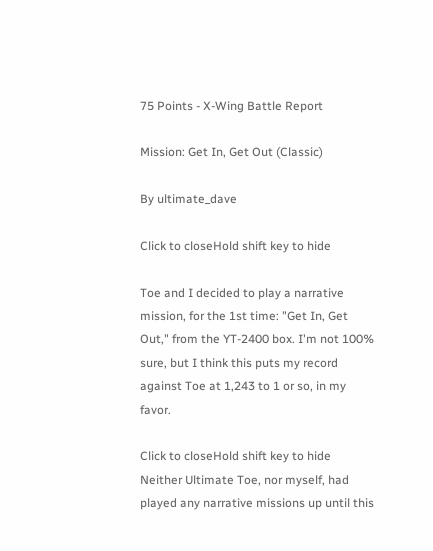75 Points - X-Wing Battle Report

Mission: Get In, Get Out (Classic)

By ultimate_dave

Click to closeHold shift key to hide

Toe and I decided to play a narrative mission, for the 1st time: "Get In, Get Out," from the YT-2400 box. I'm not 100% sure, but I think this puts my record against Toe at 1,243 to 1 or so, in my favor.

Click to closeHold shift key to hide
Neither Ultimate Toe, nor myself, had played any narrative missions up until this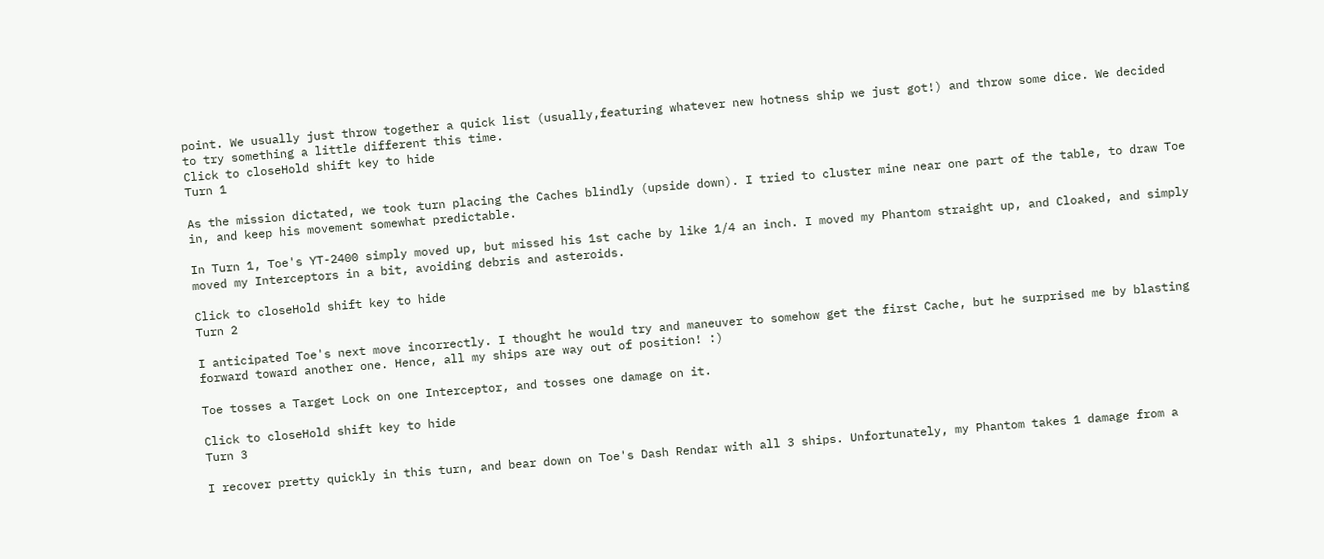point. We usually just throw together a quick list (usually,featuring whatever new hotness ship we just got!) and throw some dice. We decided to try something a little different this time.
Click to closeHold shift key to hide
Turn 1

As the mission dictated, we took turn placing the Caches blindly (upside down). I tried to cluster mine near one part of the table, to draw Toe in, and keep his movement somewhat predictable.

In Turn 1, Toe's YT-2400 simply moved up, but missed his 1st cache by like 1/4 an inch. I moved my Phantom straight up, and Cloaked, and simply moved my Interceptors in a bit, avoiding debris and asteroids.

Click to closeHold shift key to hide
Turn 2

I anticipated Toe's next move incorrectly. I thought he would try and maneuver to somehow get the first Cache, but he surprised me by blasting forward toward another one. Hence, all my ships are way out of position! :)

Toe tosses a Target Lock on one Interceptor, and tosses one damage on it.

Click to closeHold shift key to hide
Turn 3

I recover pretty quickly in this turn, and bear down on Toe's Dash Rendar with all 3 ships. Unfortunately, my Phantom takes 1 damage from a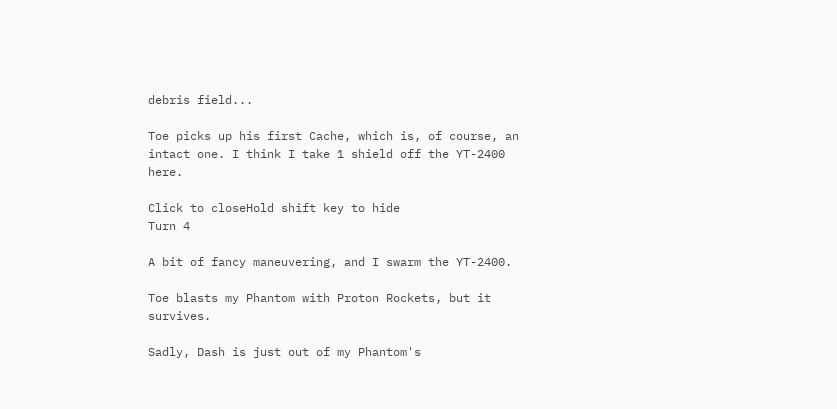debris field...

Toe picks up his first Cache, which is, of course, an intact one. I think I take 1 shield off the YT-2400 here.

Click to closeHold shift key to hide
Turn 4

A bit of fancy maneuvering, and I swarm the YT-2400.

Toe blasts my Phantom with Proton Rockets, but it survives.

Sadly, Dash is just out of my Phantom's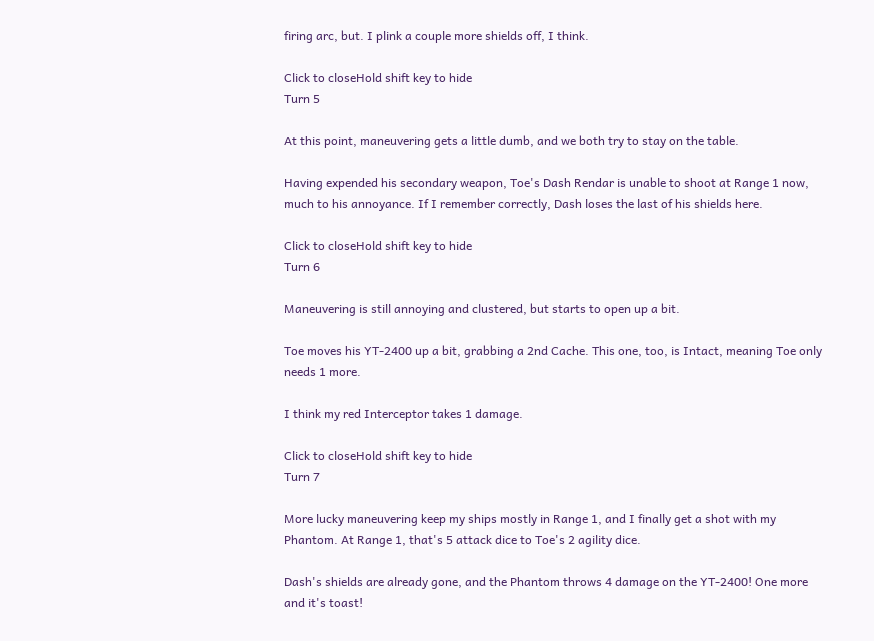firing arc, but. I plink a couple more shields off, I think.

Click to closeHold shift key to hide
Turn 5

At this point, maneuvering gets a little dumb, and we both try to stay on the table.

Having expended his secondary weapon, Toe's Dash Rendar is unable to shoot at Range 1 now, much to his annoyance. If I remember correctly, Dash loses the last of his shields here.

Click to closeHold shift key to hide
Turn 6

Maneuvering is still annoying and clustered, but starts to open up a bit.

Toe moves his YT-2400 up a bit, grabbing a 2nd Cache. This one, too, is Intact, meaning Toe only needs 1 more.

I think my red Interceptor takes 1 damage.

Click to closeHold shift key to hide
Turn 7

More lucky maneuvering keep my ships mostly in Range 1, and I finally get a shot with my Phantom. At Range 1, that's 5 attack dice to Toe's 2 agility dice.

Dash's shields are already gone, and the Phantom throws 4 damage on the YT-2400! One more and it's toast!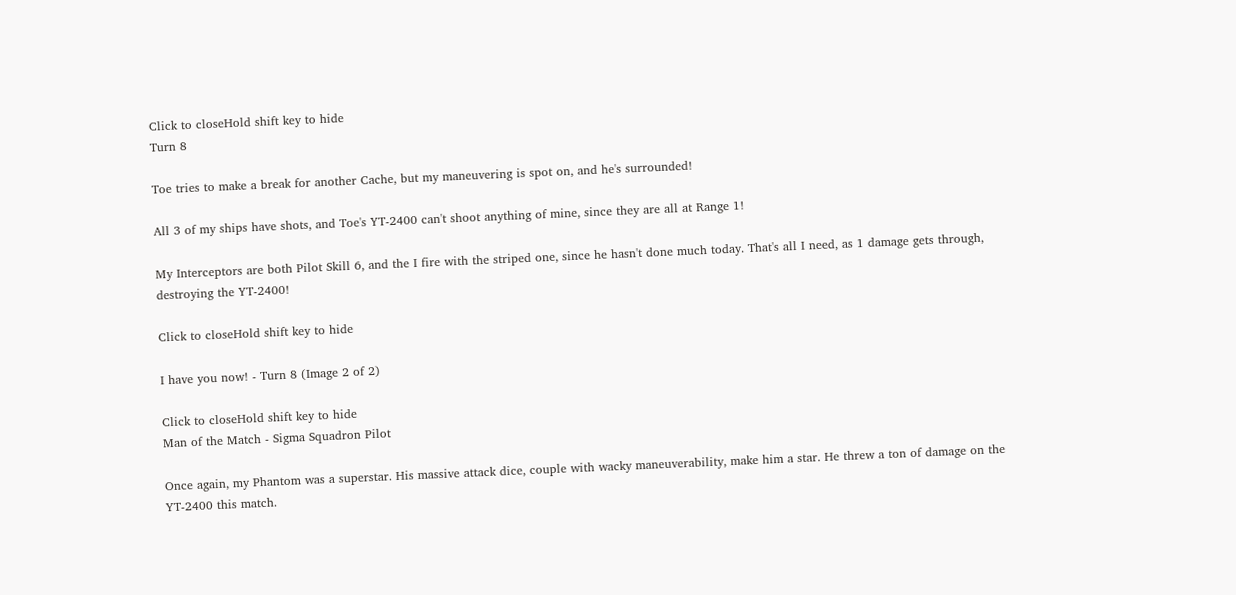Click to closeHold shift key to hide
Turn 8

Toe tries to make a break for another Cache, but my maneuvering is spot on, and he's surrounded!

All 3 of my ships have shots, and Toe's YT-2400 can't shoot anything of mine, since they are all at Range 1!

My Interceptors are both Pilot Skill 6, and the I fire with the striped one, since he hasn't done much today. That's all I need, as 1 damage gets through, destroying the YT-2400!

Click to closeHold shift key to hide

I have you now! - Turn 8 (Image 2 of 2)

Click to closeHold shift key to hide
Man of the Match - Sigma Squadron Pilot

Once again, my Phantom was a superstar. His massive attack dice, couple with wacky maneuverability, make him a star. He threw a ton of damage on the YT-2400 this match.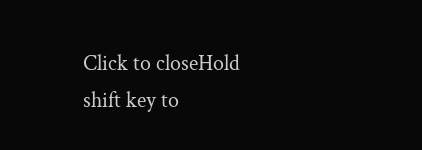Click to closeHold shift key to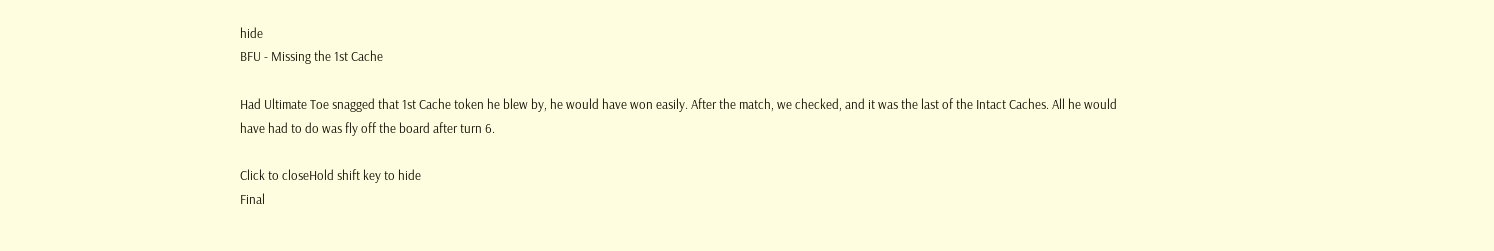hide
BFU - Missing the 1st Cache

Had Ultimate Toe snagged that 1st Cache token he blew by, he would have won easily. After the match, we checked, and it was the last of the Intact Caches. All he would have had to do was fly off the board after turn 6.

Click to closeHold shift key to hide
Final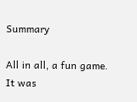Summary

All in all, a fun game. It was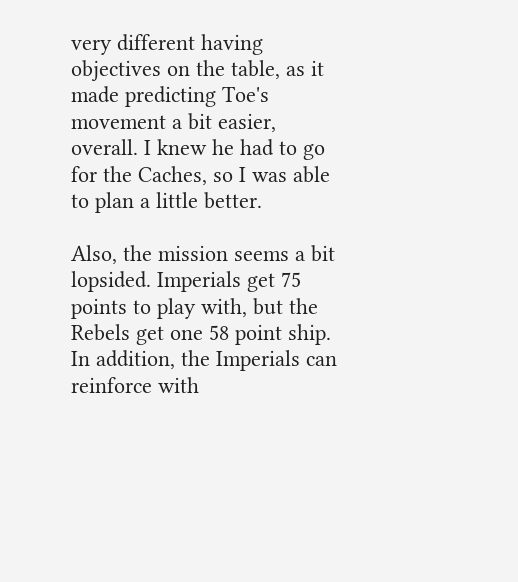very different having objectives on the table, as it made predicting Toe's movement a bit easier, overall. I knew he had to go for the Caches, so I was able to plan a little better.

Also, the mission seems a bit lopsided. Imperials get 75 points to play with, but the Rebels get one 58 point ship. In addition, the Imperials can reinforce with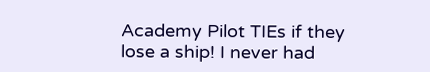Academy Pilot TIEs if they lose a ship! I never had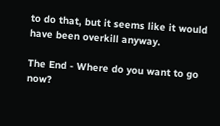to do that, but it seems like it would have been overkill anyway.

The End - Where do you want to go now?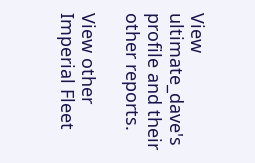View ultimate_dave's profile and their other reports.

View other Imperial Fleet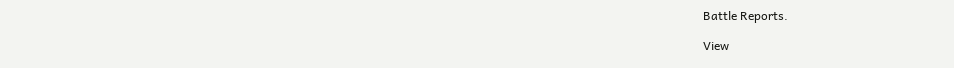Battle Reports.

View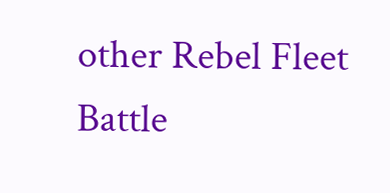other Rebel Fleet Battle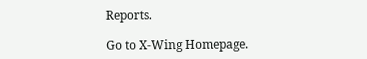Reports.

Go to X-Wing Homepage.